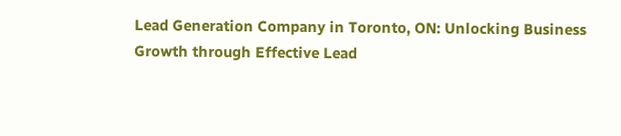Lead Generation Company in Toronto, ON: Unlocking Business Growth through Effective Lead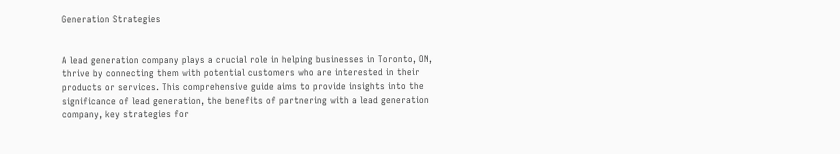Generation Strategies


A lead generation company plays a crucial role in helping businesses in Toronto, ON, thrive by connecting them with potential customers who are interested in their products or services. This comprehensive guide aims to provide insights into the significance of lead generation, the benefits of partnering with a lead generation company, key strategies for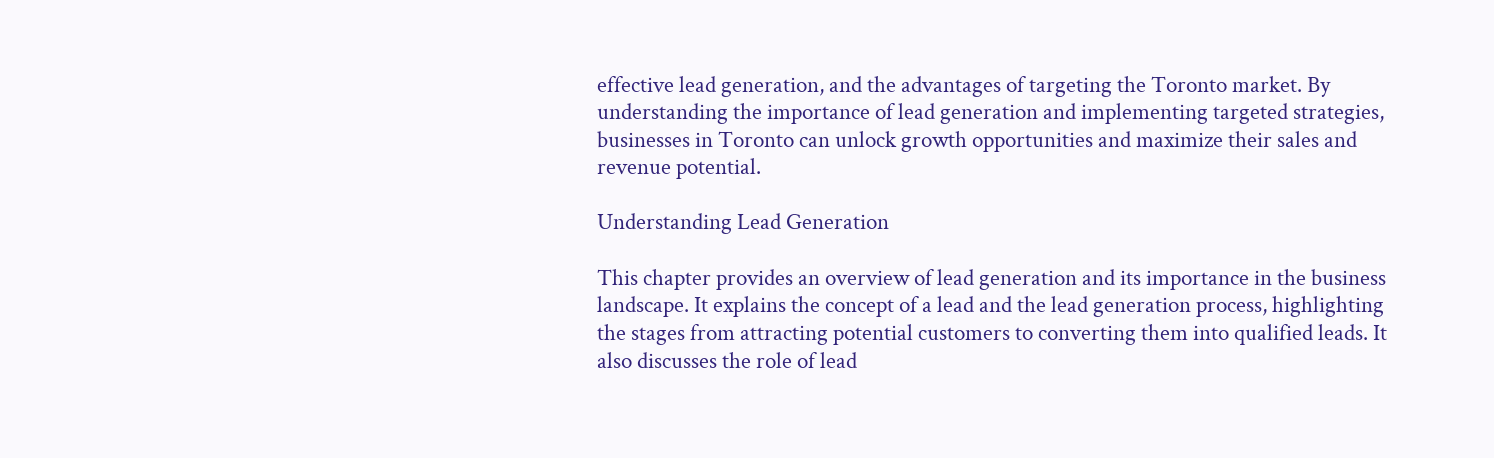effective lead generation, and the advantages of targeting the Toronto market. By understanding the importance of lead generation and implementing targeted strategies, businesses in Toronto can unlock growth opportunities and maximize their sales and revenue potential.

Understanding Lead Generation

This chapter provides an overview of lead generation and its importance in the business landscape. It explains the concept of a lead and the lead generation process, highlighting the stages from attracting potential customers to converting them into qualified leads. It also discusses the role of lead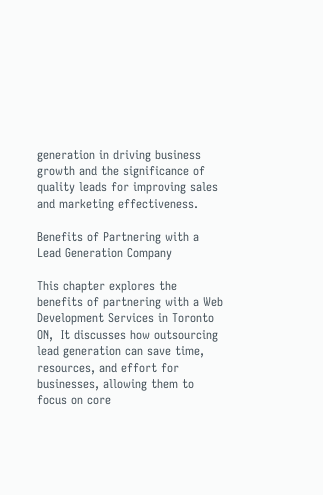generation in driving business growth and the significance of quality leads for improving sales and marketing effectiveness.

Benefits of Partnering with a Lead Generation Company

This chapter explores the benefits of partnering with a Web Development Services in Toronto ON,  It discusses how outsourcing lead generation can save time, resources, and effort for businesses, allowing them to focus on core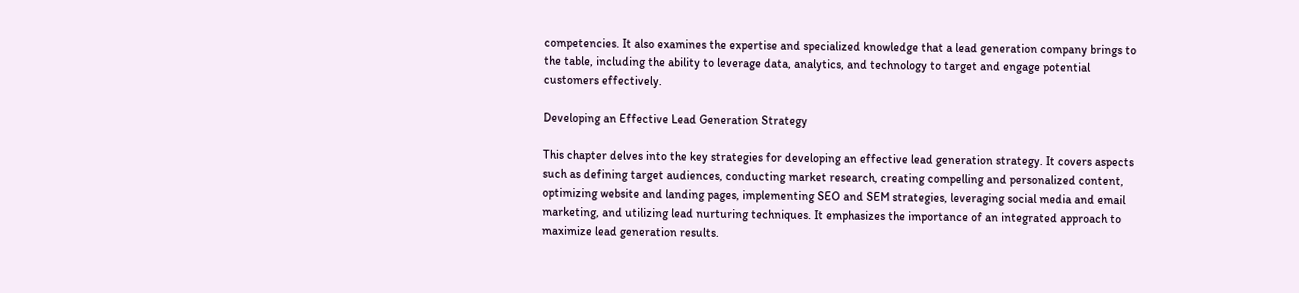competencies. It also examines the expertise and specialized knowledge that a lead generation company brings to the table, including the ability to leverage data, analytics, and technology to target and engage potential customers effectively.

Developing an Effective Lead Generation Strategy

This chapter delves into the key strategies for developing an effective lead generation strategy. It covers aspects such as defining target audiences, conducting market research, creating compelling and personalized content, optimizing website and landing pages, implementing SEO and SEM strategies, leveraging social media and email marketing, and utilizing lead nurturing techniques. It emphasizes the importance of an integrated approach to maximize lead generation results.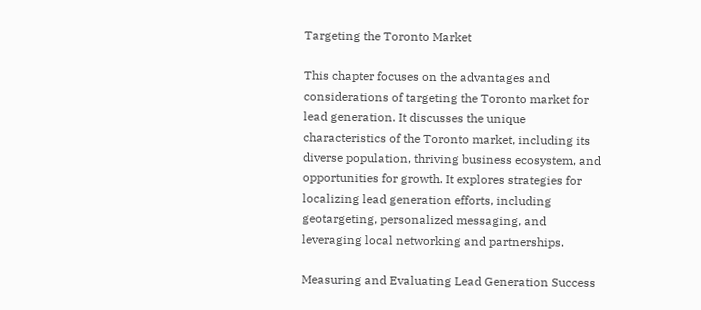Targeting the Toronto Market

This chapter focuses on the advantages and considerations of targeting the Toronto market for lead generation. It discusses the unique characteristics of the Toronto market, including its diverse population, thriving business ecosystem, and opportunities for growth. It explores strategies for localizing lead generation efforts, including geotargeting, personalized messaging, and leveraging local networking and partnerships.

Measuring and Evaluating Lead Generation Success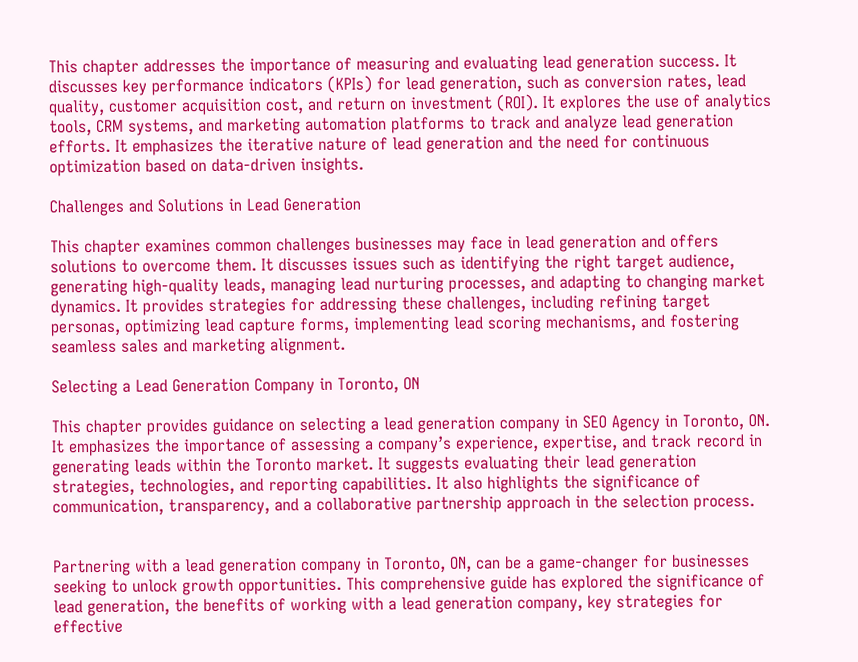This chapter addresses the importance of measuring and evaluating lead generation success. It discusses key performance indicators (KPIs) for lead generation, such as conversion rates, lead quality, customer acquisition cost, and return on investment (ROI). It explores the use of analytics tools, CRM systems, and marketing automation platforms to track and analyze lead generation efforts. It emphasizes the iterative nature of lead generation and the need for continuous optimization based on data-driven insights.

Challenges and Solutions in Lead Generation

This chapter examines common challenges businesses may face in lead generation and offers solutions to overcome them. It discusses issues such as identifying the right target audience, generating high-quality leads, managing lead nurturing processes, and adapting to changing market dynamics. It provides strategies for addressing these challenges, including refining target personas, optimizing lead capture forms, implementing lead scoring mechanisms, and fostering seamless sales and marketing alignment.

Selecting a Lead Generation Company in Toronto, ON

This chapter provides guidance on selecting a lead generation company in SEO Agency in Toronto, ON. It emphasizes the importance of assessing a company’s experience, expertise, and track record in generating leads within the Toronto market. It suggests evaluating their lead generation strategies, technologies, and reporting capabilities. It also highlights the significance of communication, transparency, and a collaborative partnership approach in the selection process.


Partnering with a lead generation company in Toronto, ON, can be a game-changer for businesses seeking to unlock growth opportunities. This comprehensive guide has explored the significance of lead generation, the benefits of working with a lead generation company, key strategies for effective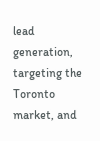lead generation, targeting the Toronto market, and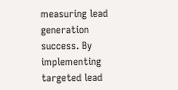measuring lead generation success. By implementing targeted lead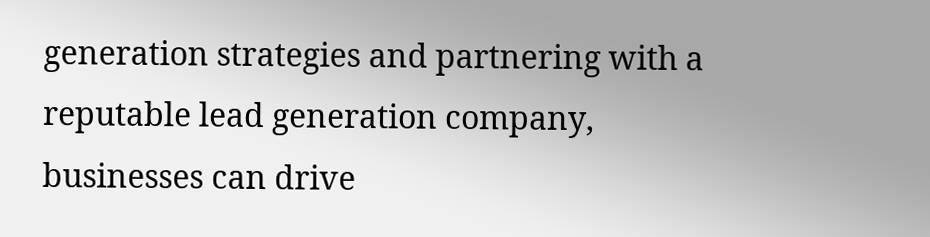generation strategies and partnering with a reputable lead generation company, businesses can drive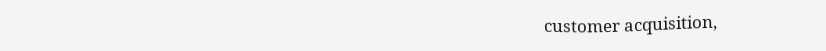customer acquisition,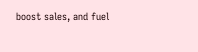boost sales, and fuel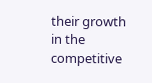their growth in the competitive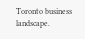Toronto business landscape.